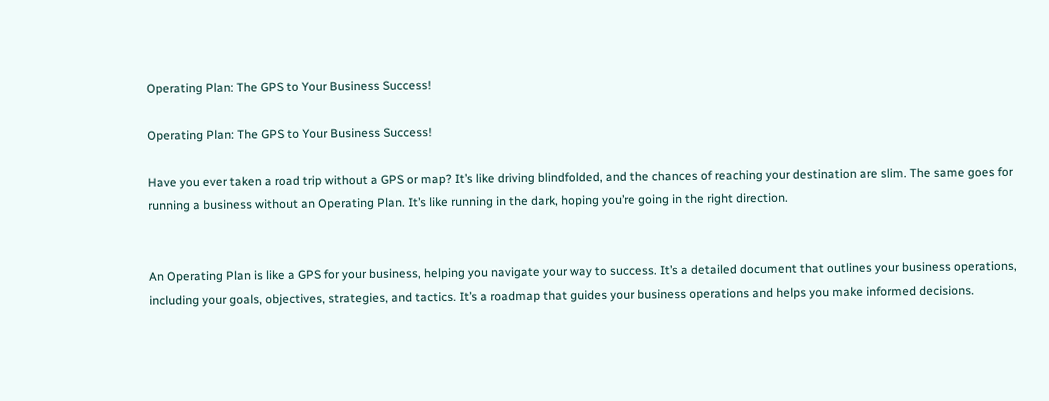Operating Plan: The GPS to Your Business Success!

Operating Plan: The GPS to Your Business Success!

Have you ever taken a road trip without a GPS or map? It’s like driving blindfolded, and the chances of reaching your destination are slim. The same goes for running a business without an Operating Plan. It’s like running in the dark, hoping you’re going in the right direction.


An Operating Plan is like a GPS for your business, helping you navigate your way to success. It’s a detailed document that outlines your business operations, including your goals, objectives, strategies, and tactics. It’s a roadmap that guides your business operations and helps you make informed decisions.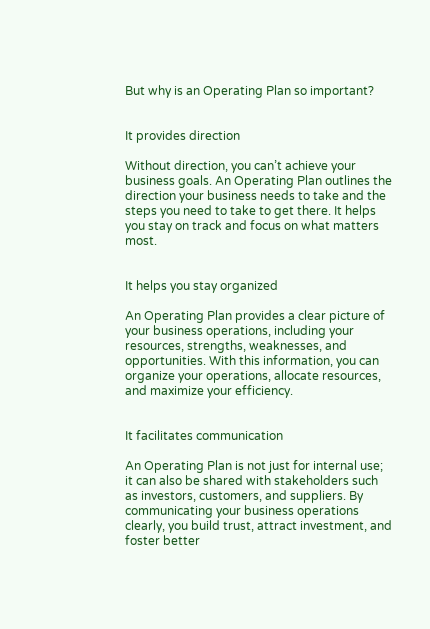But why is an Operating Plan so important?


It provides direction

Without direction, you can’t achieve your business goals. An Operating Plan outlines the direction your business needs to take and the steps you need to take to get there. It helps you stay on track and focus on what matters most.


It helps you stay organized

An Operating Plan provides a clear picture of your business operations, including your resources, strengths, weaknesses, and opportunities. With this information, you can organize your operations, allocate resources, and maximize your efficiency.


It facilitates communication

An Operating Plan is not just for internal use; it can also be shared with stakeholders such as investors, customers, and suppliers. By communicating your business operations clearly, you build trust, attract investment, and foster better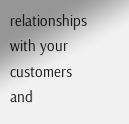relationships with your customers and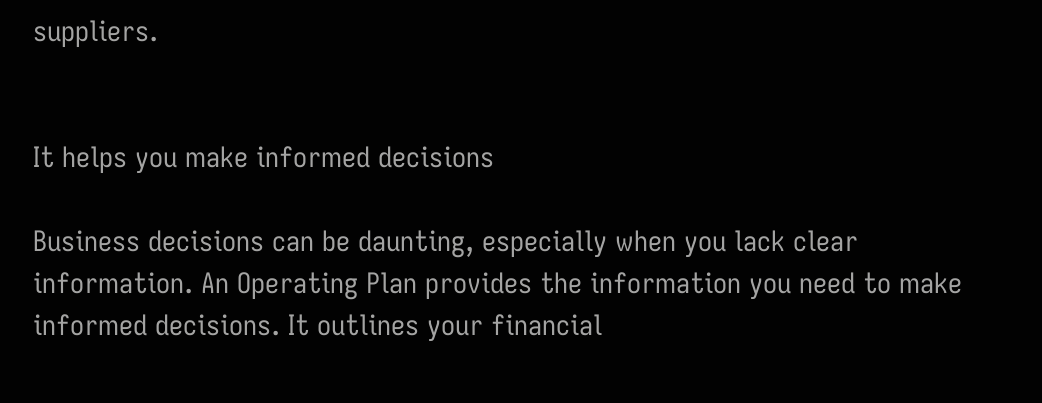suppliers.


It helps you make informed decisions

Business decisions can be daunting, especially when you lack clear information. An Operating Plan provides the information you need to make informed decisions. It outlines your financial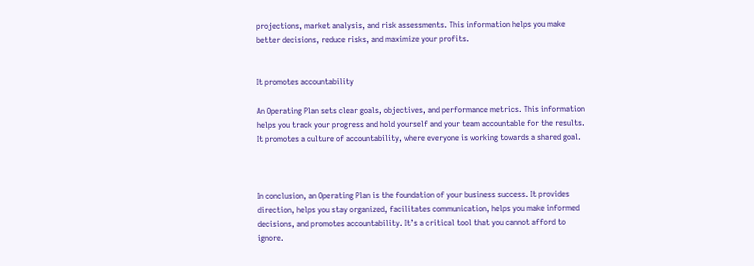projections, market analysis, and risk assessments. This information helps you make better decisions, reduce risks, and maximize your profits.


It promotes accountability

An Operating Plan sets clear goals, objectives, and performance metrics. This information helps you track your progress and hold yourself and your team accountable for the results. It promotes a culture of accountability, where everyone is working towards a shared goal.



In conclusion, an Operating Plan is the foundation of your business success. It provides direction, helps you stay organized, facilitates communication, helps you make informed decisions, and promotes accountability. It’s a critical tool that you cannot afford to ignore.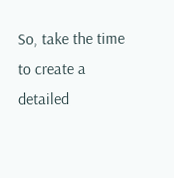So, take the time to create a detailed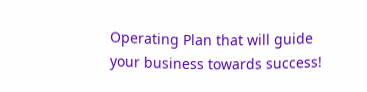Operating Plan that will guide your business towards success!